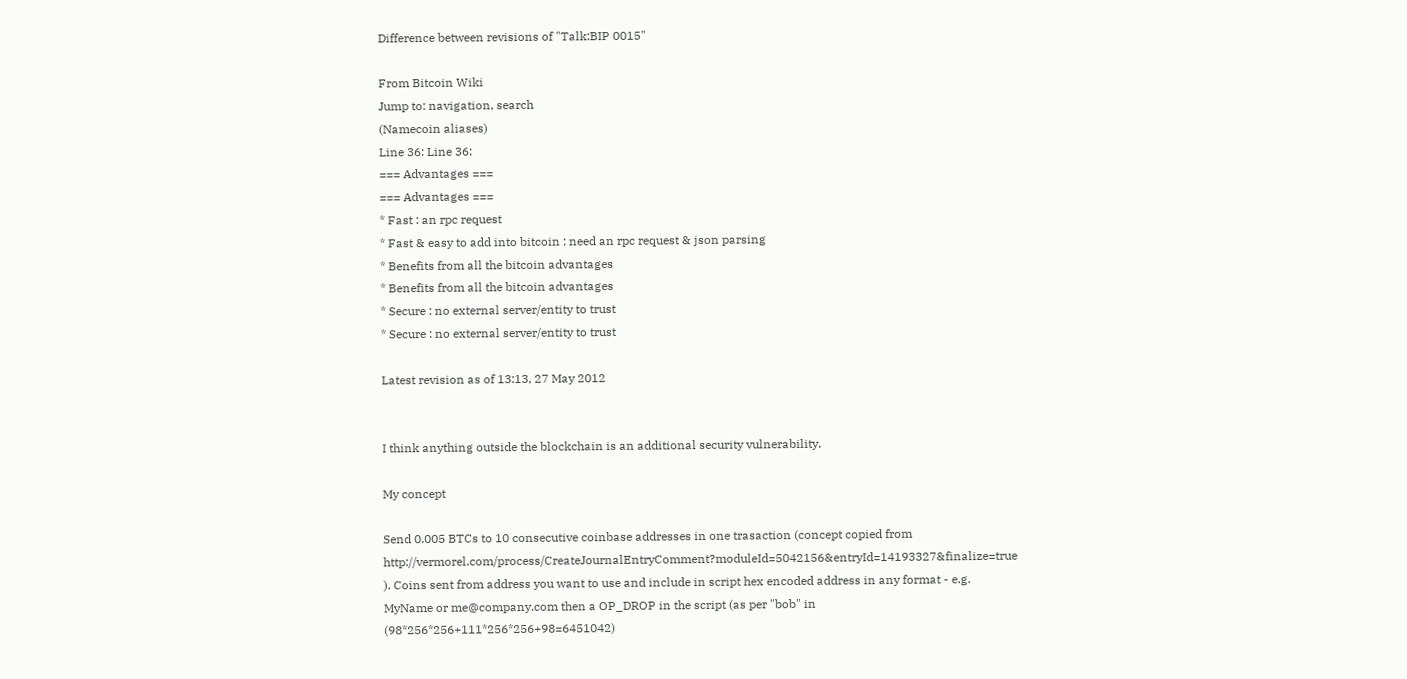Difference between revisions of "Talk:BIP 0015"

From Bitcoin Wiki
Jump to: navigation, search
(Namecoin aliases)
Line 36: Line 36:
=== Advantages ===
=== Advantages ===
* Fast : an rpc request
* Fast & easy to add into bitcoin : need an rpc request & json parsing
* Benefits from all the bitcoin advantages
* Benefits from all the bitcoin advantages
* Secure : no external server/entity to trust
* Secure : no external server/entity to trust

Latest revision as of 13:13, 27 May 2012


I think anything outside the blockchain is an additional security vulnerability.

My concept

Send 0.005 BTCs to 10 consecutive coinbase addresses in one trasaction (concept copied from http://vermorel.com/process/CreateJournalEntryComment?moduleId=5042156&entryId=14193327&finalize=true ). Coins sent from address you want to use and include in script hex encoded address in any format - e.g. MyName or me@company.com then a OP_DROP in the script (as per "bob" in (98*256*256+111*256*256+98=6451042)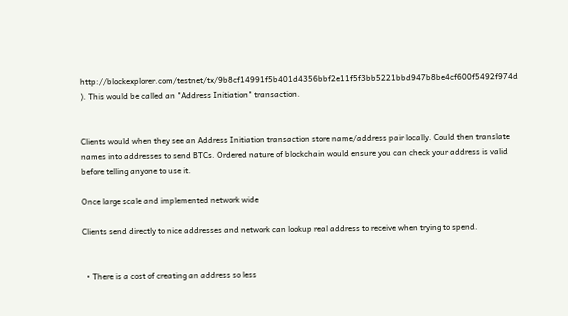http://blockexplorer.com/testnet/tx/9b8cf14991f5b401d4356bbf2e11f5f3bb5221bbd947b8be4cf600f5492f974d ). This would be called an "Address Initiation" transaction.


Clients would when they see an Address Initiation transaction store name/address pair locally. Could then translate names into addresses to send BTCs. Ordered nature of blockchain would ensure you can check your address is valid before telling anyone to use it.

Once large scale and implemented network wide

Clients send directly to nice addresses and network can lookup real address to receive when trying to spend.


  • There is a cost of creating an address so less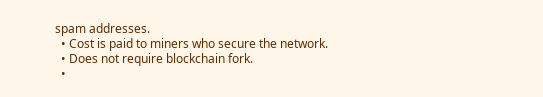spam addresses.
  • Cost is paid to miners who secure the network.
  • Does not require blockchain fork.
  •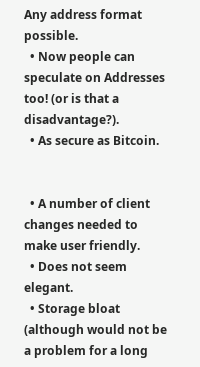Any address format possible.
  • Now people can speculate on Addresses too! (or is that a disadvantage?).
  • As secure as Bitcoin.


  • A number of client changes needed to make user friendly.
  • Does not seem elegant.
  • Storage bloat (although would not be a problem for a long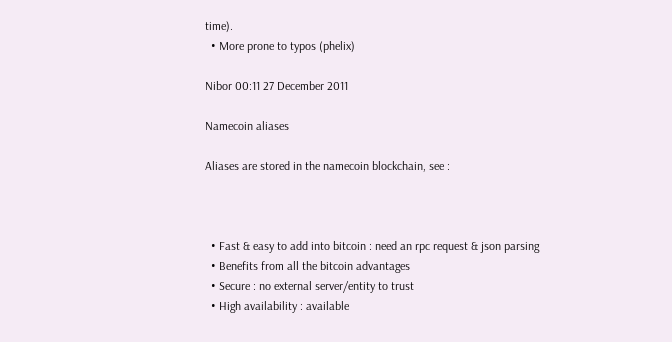time).
  • More prone to typos (phelix)

Nibor 00:11 27 December 2011

Namecoin aliases

Aliases are stored in the namecoin blockchain, see :



  • Fast & easy to add into bitcoin : need an rpc request & json parsing
  • Benefits from all the bitcoin advantages
  • Secure : no external server/entity to trust
  • High availability : available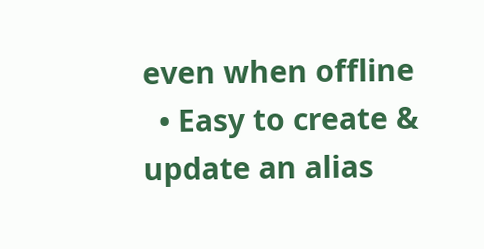even when offline
  • Easy to create & update an alias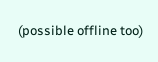(possible offline too)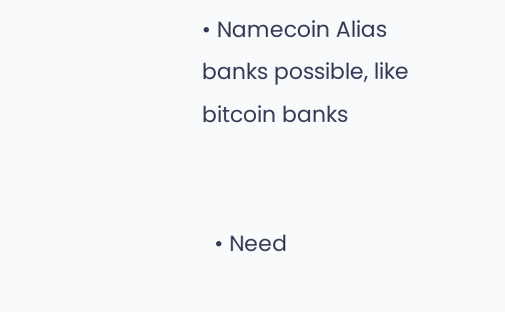• Namecoin Alias banks possible, like bitcoin banks


  • Need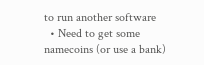to run another software
  • Need to get some namecoins (or use a bank)